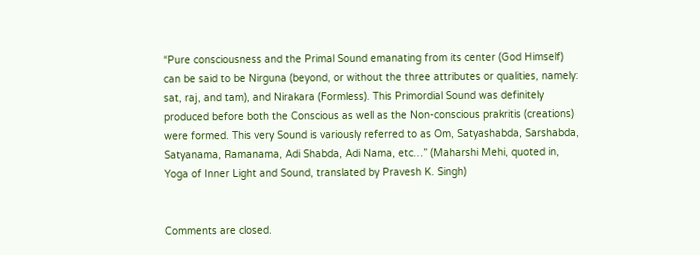“Pure consciousness and the Primal Sound emanating from its center (God Himself) can be said to be Nirguna (beyond, or without the three attributes or qualities, namely: sat, raj, and tam), and Nirakara (Formless). This Primordial Sound was definitely produced before both the Conscious as well as the Non-conscious prakritis (creations) were formed. This very Sound is variously referred to as Om, Satyashabda, Sarshabda, Satyanama, Ramanama, Adi Shabda, Adi Nama, etc…” (Maharshi Mehi, quoted in, Yoga of Inner Light and Sound, translated by Pravesh K. Singh)


Comments are closed.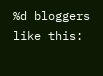%d bloggers like this: